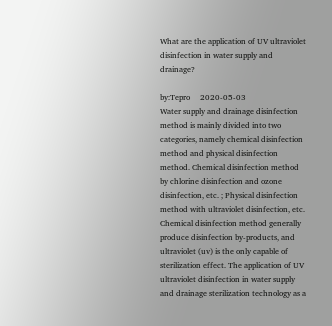What are the application of UV ultraviolet disinfection in water supply and drainage?

by:Tepro     2020-05-03
Water supply and drainage disinfection method is mainly divided into two categories, namely chemical disinfection method and physical disinfection method. Chemical disinfection method by chlorine disinfection and ozone disinfection, etc. ; Physical disinfection method with ultraviolet disinfection, etc. Chemical disinfection method generally produce disinfection by-products, and ultraviolet (uv) is the only capable of sterilization effect. The application of UV ultraviolet disinfection in water supply and drainage sterilization technology as a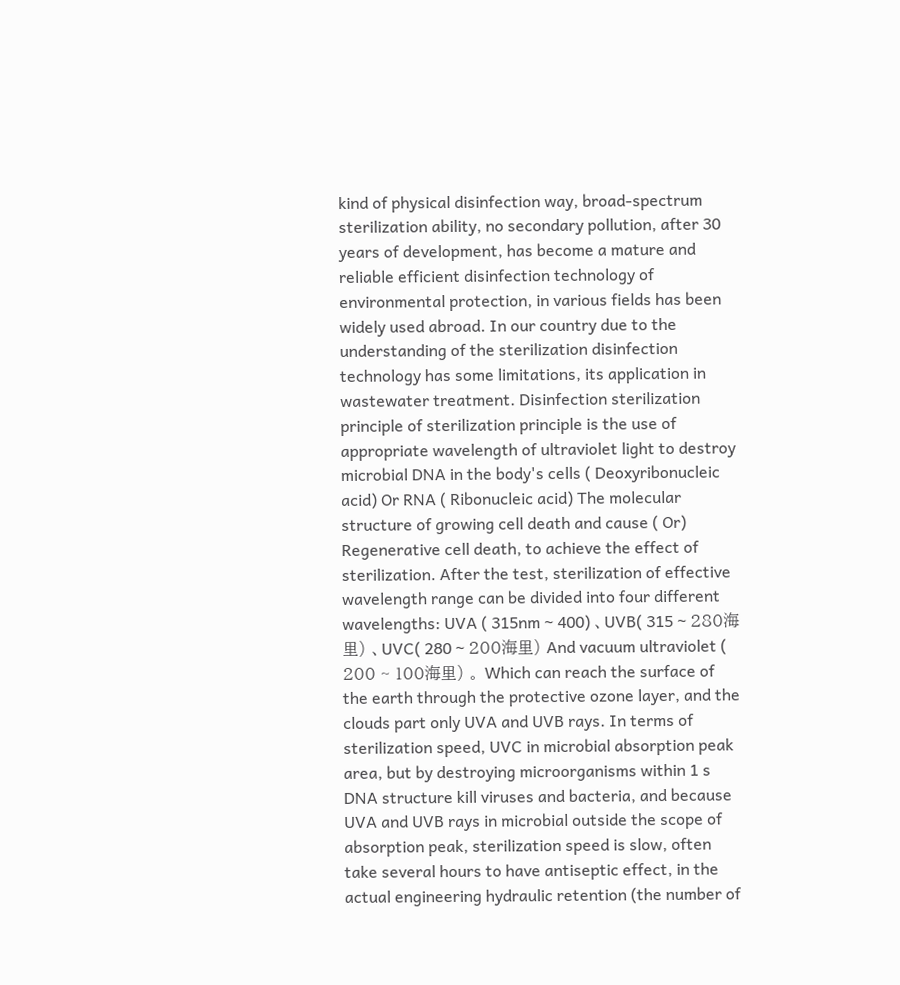kind of physical disinfection way, broad-spectrum sterilization ability, no secondary pollution, after 30 years of development, has become a mature and reliable efficient disinfection technology of environmental protection, in various fields has been widely used abroad. In our country due to the understanding of the sterilization disinfection technology has some limitations, its application in wastewater treatment. Disinfection sterilization principle of sterilization principle is the use of appropriate wavelength of ultraviolet light to destroy microbial DNA in the body's cells ( Deoxyribonucleic acid) Or RNA ( Ribonucleic acid) The molecular structure of growing cell death and cause ( Or) Regenerative cell death, to achieve the effect of sterilization. After the test, sterilization of effective wavelength range can be divided into four different wavelengths: UVA ( 315nm ~ 400) 、UVB( 315 ~ 280海里) 、UVC( 280 ~ 200海里) And vacuum ultraviolet ( 200 ~ 100海里) 。 Which can reach the surface of the earth through the protective ozone layer, and the clouds part only UVA and UVB rays. In terms of sterilization speed, UVC in microbial absorption peak area, but by destroying microorganisms within 1 s DNA structure kill viruses and bacteria, and because UVA and UVB rays in microbial outside the scope of absorption peak, sterilization speed is slow, often take several hours to have antiseptic effect, in the actual engineering hydraulic retention (the number of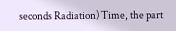seconds Radiation) Time, the part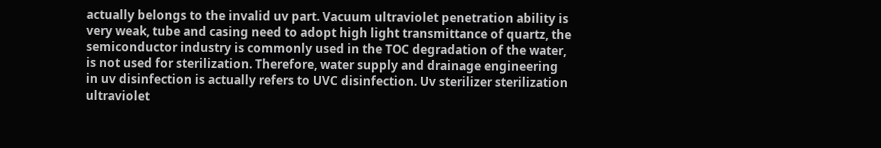actually belongs to the invalid uv part. Vacuum ultraviolet penetration ability is very weak, tube and casing need to adopt high light transmittance of quartz, the semiconductor industry is commonly used in the TOC degradation of the water, is not used for sterilization. Therefore, water supply and drainage engineering in uv disinfection is actually refers to UVC disinfection. Uv sterilizer sterilization ultraviolet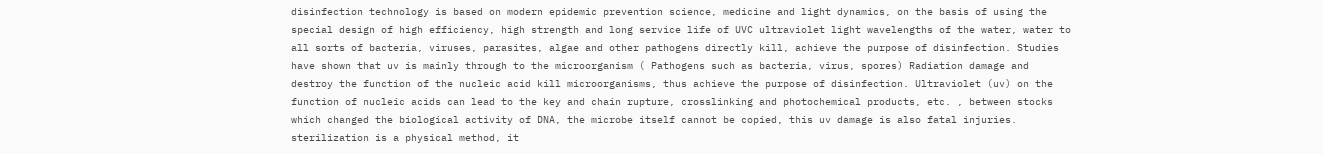disinfection technology is based on modern epidemic prevention science, medicine and light dynamics, on the basis of using the special design of high efficiency, high strength and long service life of UVC ultraviolet light wavelengths of the water, water to all sorts of bacteria, viruses, parasites, algae and other pathogens directly kill, achieve the purpose of disinfection. Studies have shown that uv is mainly through to the microorganism ( Pathogens such as bacteria, virus, spores) Radiation damage and destroy the function of the nucleic acid kill microorganisms, thus achieve the purpose of disinfection. Ultraviolet (uv) on the function of nucleic acids can lead to the key and chain rupture, crosslinking and photochemical products, etc. , between stocks which changed the biological activity of DNA, the microbe itself cannot be copied, this uv damage is also fatal injuries. sterilization is a physical method, it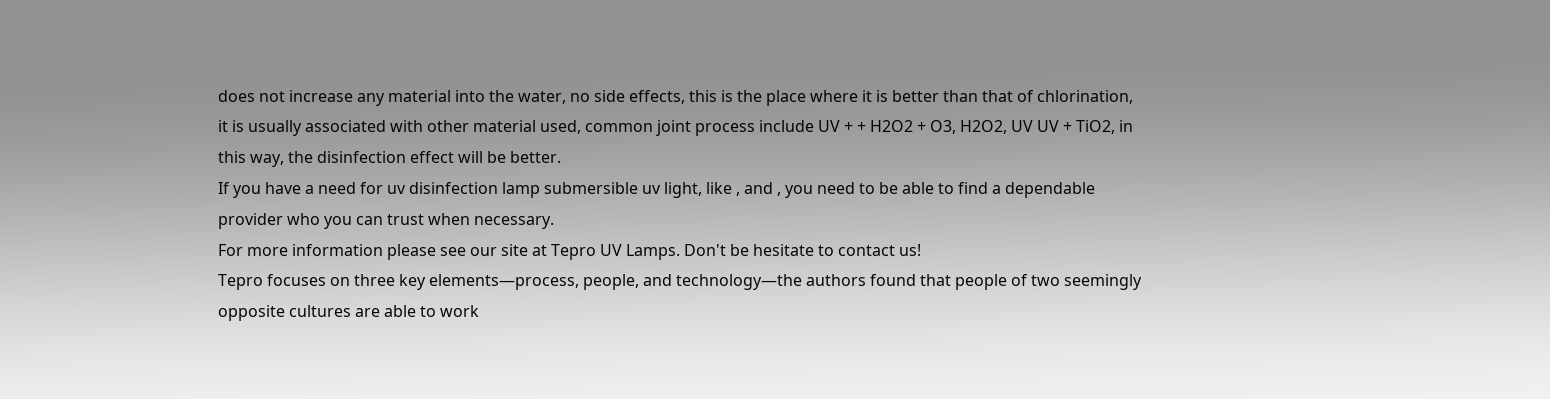does not increase any material into the water, no side effects, this is the place where it is better than that of chlorination, it is usually associated with other material used, common joint process include UV + + H2O2 + O3, H2O2, UV UV + TiO2, in this way, the disinfection effect will be better.
If you have a need for uv disinfection lamp submersible uv light, like , and , you need to be able to find a dependable provider who you can trust when necessary.
For more information please see our site at Tepro UV Lamps. Don't be hesitate to contact us!
Tepro focuses on three key elements—process, people, and technology—the authors found that people of two seemingly opposite cultures are able to work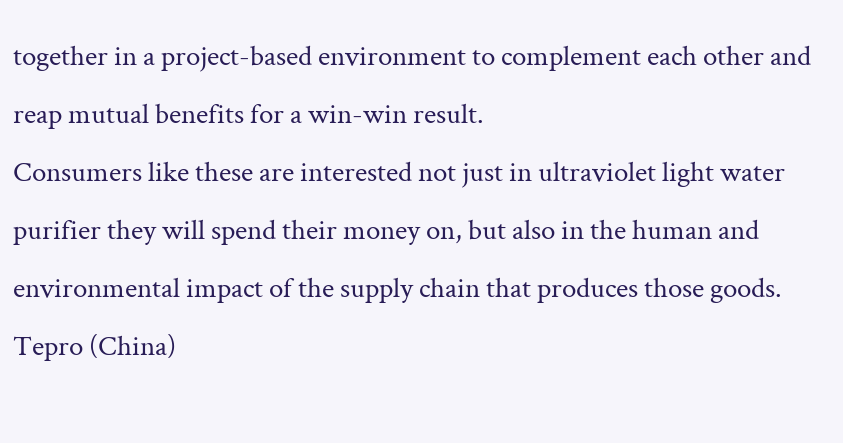together in a project-based environment to complement each other and reap mutual benefits for a win-win result.
Consumers like these are interested not just in ultraviolet light water purifier they will spend their money on, but also in the human and environmental impact of the supply chain that produces those goods.
Tepro (China)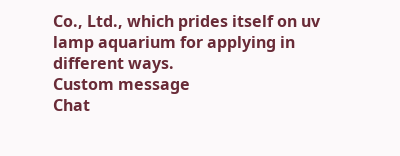Co., Ltd., which prides itself on uv lamp aquarium for applying in different ways.
Custom message
Chat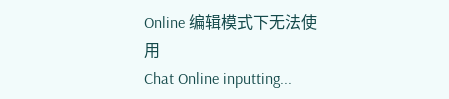Online 编辑模式下无法使用
Chat Online inputting...